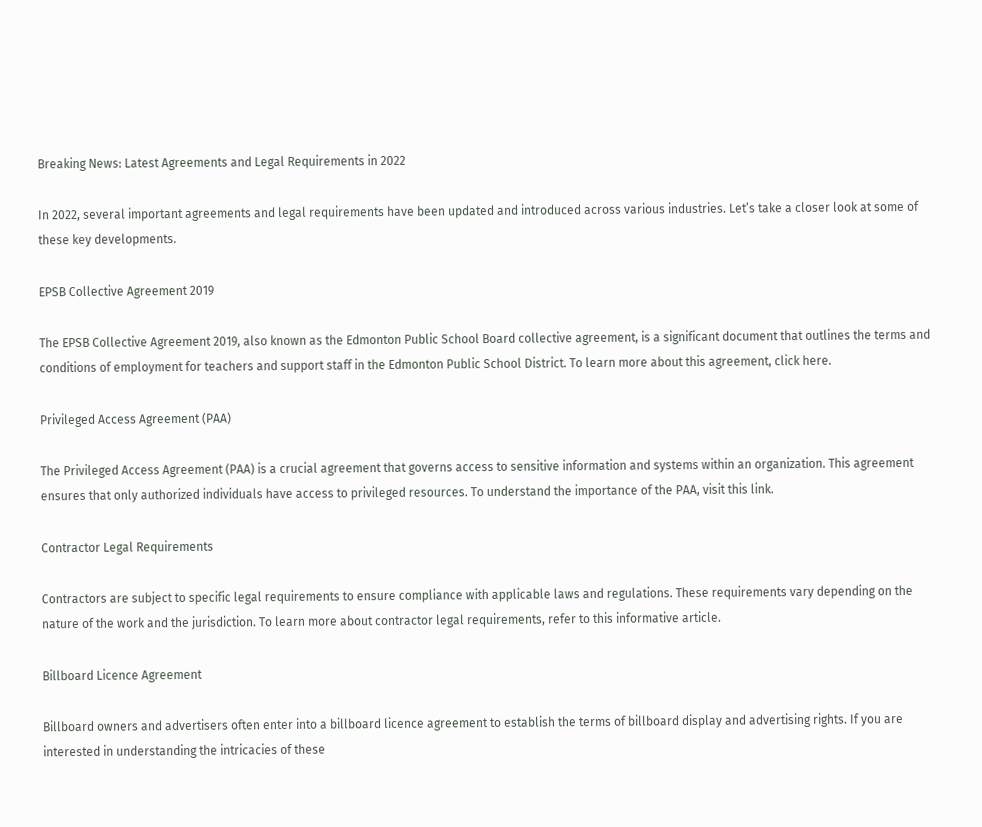Breaking News: Latest Agreements and Legal Requirements in 2022

In 2022, several important agreements and legal requirements have been updated and introduced across various industries. Let’s take a closer look at some of these key developments.

EPSB Collective Agreement 2019

The EPSB Collective Agreement 2019, also known as the Edmonton Public School Board collective agreement, is a significant document that outlines the terms and conditions of employment for teachers and support staff in the Edmonton Public School District. To learn more about this agreement, click here.

Privileged Access Agreement (PAA)

The Privileged Access Agreement (PAA) is a crucial agreement that governs access to sensitive information and systems within an organization. This agreement ensures that only authorized individuals have access to privileged resources. To understand the importance of the PAA, visit this link.

Contractor Legal Requirements

Contractors are subject to specific legal requirements to ensure compliance with applicable laws and regulations. These requirements vary depending on the nature of the work and the jurisdiction. To learn more about contractor legal requirements, refer to this informative article.

Billboard Licence Agreement

Billboard owners and advertisers often enter into a billboard licence agreement to establish the terms of billboard display and advertising rights. If you are interested in understanding the intricacies of these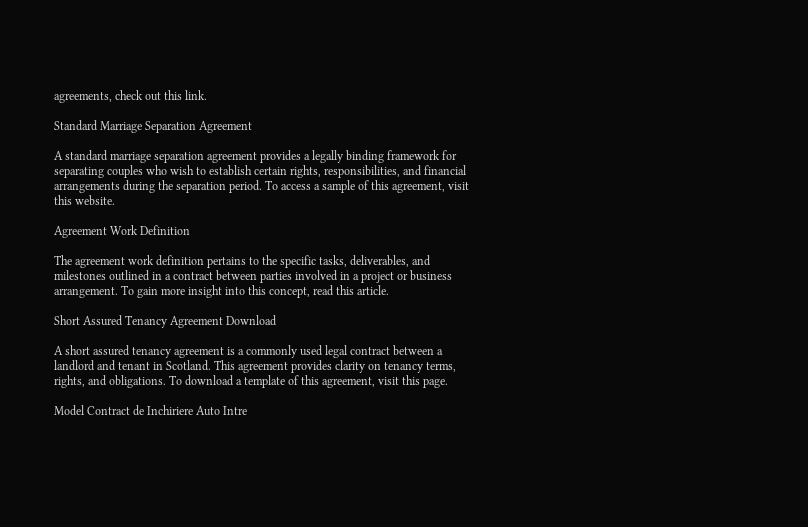agreements, check out this link.

Standard Marriage Separation Agreement

A standard marriage separation agreement provides a legally binding framework for separating couples who wish to establish certain rights, responsibilities, and financial arrangements during the separation period. To access a sample of this agreement, visit this website.

Agreement Work Definition

The agreement work definition pertains to the specific tasks, deliverables, and milestones outlined in a contract between parties involved in a project or business arrangement. To gain more insight into this concept, read this article.

Short Assured Tenancy Agreement Download

A short assured tenancy agreement is a commonly used legal contract between a landlord and tenant in Scotland. This agreement provides clarity on tenancy terms, rights, and obligations. To download a template of this agreement, visit this page.

Model Contract de Inchiriere Auto Intre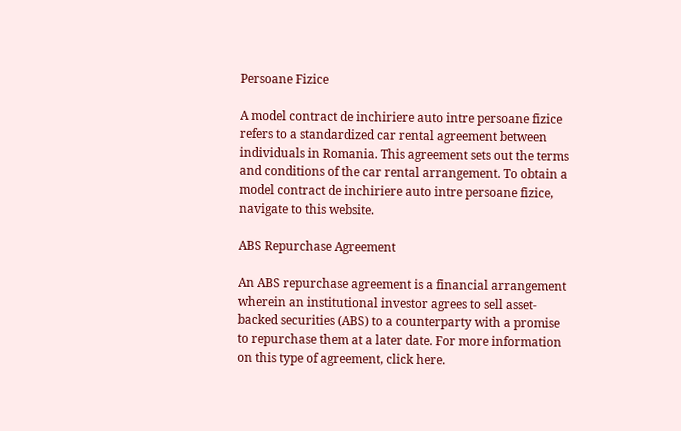Persoane Fizice

A model contract de inchiriere auto intre persoane fizice refers to a standardized car rental agreement between individuals in Romania. This agreement sets out the terms and conditions of the car rental arrangement. To obtain a model contract de inchiriere auto intre persoane fizice, navigate to this website.

ABS Repurchase Agreement

An ABS repurchase agreement is a financial arrangement wherein an institutional investor agrees to sell asset-backed securities (ABS) to a counterparty with a promise to repurchase them at a later date. For more information on this type of agreement, click here.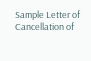Sample Letter of Cancellation of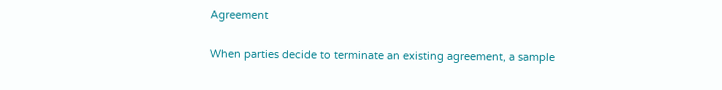Agreement

When parties decide to terminate an existing agreement, a sample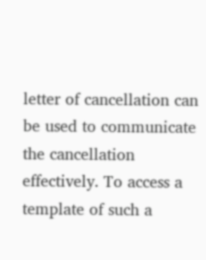letter of cancellation can be used to communicate the cancellation effectively. To access a template of such a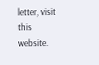letter, visit this website.